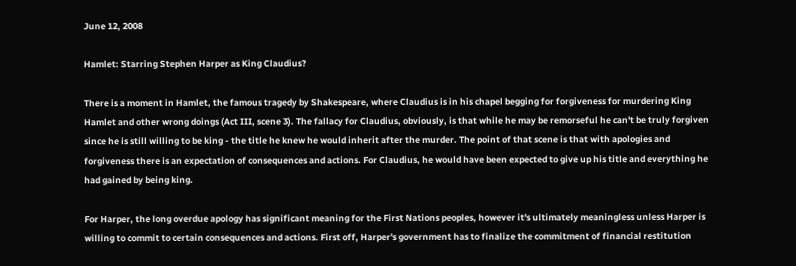June 12, 2008

Hamlet: Starring Stephen Harper as King Claudius?

There is a moment in Hamlet, the famous tragedy by Shakespeare, where Claudius is in his chapel begging for forgiveness for murdering King Hamlet and other wrong doings (Act III, scene 3). The fallacy for Claudius, obviously, is that while he may be remorseful he can't be truly forgiven since he is still willing to be king - the title he knew he would inherit after the murder. The point of that scene is that with apologies and forgiveness there is an expectation of consequences and actions. For Claudius, he would have been expected to give up his title and everything he had gained by being king.

For Harper, the long overdue apology has significant meaning for the First Nations peoples, however it's ultimately meaningless unless Harper is willing to commit to certain consequences and actions. First off, Harper's government has to finalize the commitment of financial restitution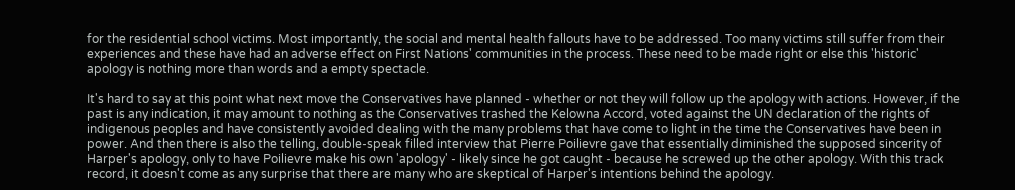for the residential school victims. Most importantly, the social and mental health fallouts have to be addressed. Too many victims still suffer from their experiences and these have had an adverse effect on First Nations' communities in the process. These need to be made right or else this 'historic' apology is nothing more than words and a empty spectacle.

It's hard to say at this point what next move the Conservatives have planned - whether or not they will follow up the apology with actions. However, if the past is any indication, it may amount to nothing as the Conservatives trashed the Kelowna Accord, voted against the UN declaration of the rights of indigenous peoples and have consistently avoided dealing with the many problems that have come to light in the time the Conservatives have been in power. And then there is also the telling, double-speak filled interview that Pierre Poilievre gave that essentially diminished the supposed sincerity of Harper's apology, only to have Poilievre make his own 'apology' - likely since he got caught - because he screwed up the other apology. With this track record, it doesn't come as any surprise that there are many who are skeptical of Harper's intentions behind the apology.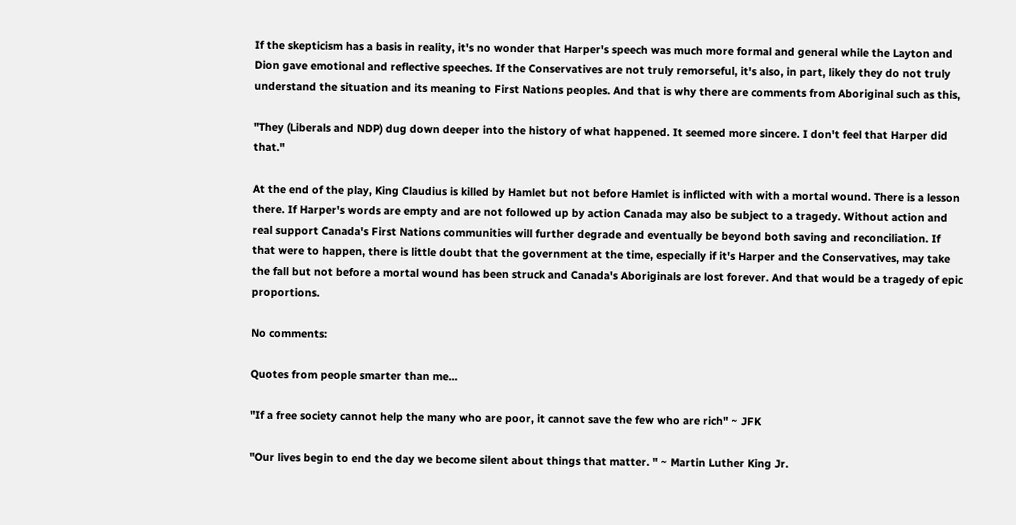If the skepticism has a basis in reality, it's no wonder that Harper's speech was much more formal and general while the Layton and Dion gave emotional and reflective speeches. If the Conservatives are not truly remorseful, it's also, in part, likely they do not truly understand the situation and its meaning to First Nations peoples. And that is why there are comments from Aboriginal such as this,

"They (Liberals and NDP) dug down deeper into the history of what happened. It seemed more sincere. I don't feel that Harper did that."

At the end of the play, King Claudius is killed by Hamlet but not before Hamlet is inflicted with with a mortal wound. There is a lesson there. If Harper's words are empty and are not followed up by action Canada may also be subject to a tragedy. Without action and real support Canada's First Nations communities will further degrade and eventually be beyond both saving and reconciliation. If that were to happen, there is little doubt that the government at the time, especially if it's Harper and the Conservatives, may take the fall but not before a mortal wound has been struck and Canada's Aboriginals are lost forever. And that would be a tragedy of epic proportions.

No comments:

Quotes from people smarter than me...

"If a free society cannot help the many who are poor, it cannot save the few who are rich" ~ JFK

"Our lives begin to end the day we become silent about things that matter. " ~ Martin Luther King Jr.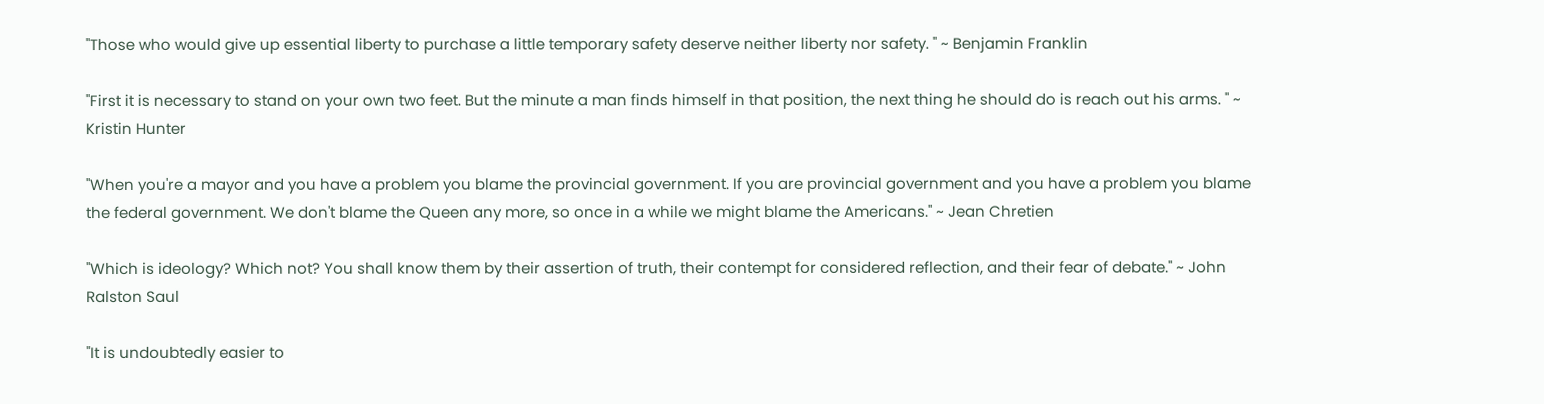"Those who would give up essential liberty to purchase a little temporary safety deserve neither liberty nor safety. " ~ Benjamin Franklin

"First it is necessary to stand on your own two feet. But the minute a man finds himself in that position, the next thing he should do is reach out his arms. " ~ Kristin Hunter

"When you're a mayor and you have a problem you blame the provincial government. If you are provincial government and you have a problem you blame the federal government. We don't blame the Queen any more, so once in a while we might blame the Americans." ~ Jean Chretien

"Which is ideology? Which not? You shall know them by their assertion of truth, their contempt for considered reflection, and their fear of debate." ~ John Ralston Saul

"It is undoubtedly easier to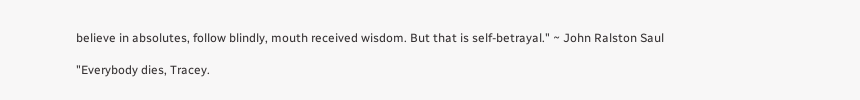believe in absolutes, follow blindly, mouth received wisdom. But that is self-betrayal." ~ John Ralston Saul

"Everybody dies, Tracey.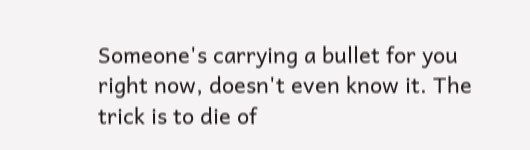Someone's carrying a bullet for you right now, doesn't even know it. The trick is to die of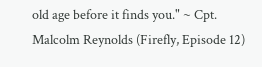old age before it finds you." ~ Cpt. Malcolm Reynolds (Firefly, Episode 12)